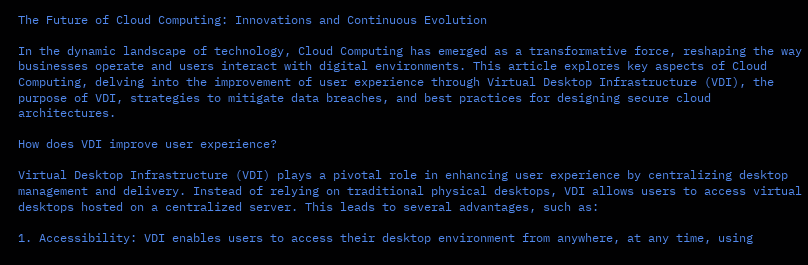The Future of Cloud Computing: Innovations and Continuous Evolution

In the dynamic landscape of technology, Cloud Computing has emerged as a transformative force, reshaping the way businesses operate and users interact with digital environments. This article explores key aspects of Cloud Computing, delving into the improvement of user experience through Virtual Desktop Infrastructure (VDI), the purpose of VDI, strategies to mitigate data breaches, and best practices for designing secure cloud architectures.

How does VDI improve user experience?

Virtual Desktop Infrastructure (VDI) plays a pivotal role in enhancing user experience by centralizing desktop management and delivery. Instead of relying on traditional physical desktops, VDI allows users to access virtual desktops hosted on a centralized server. This leads to several advantages, such as:

1. Accessibility: VDI enables users to access their desktop environment from anywhere, at any time, using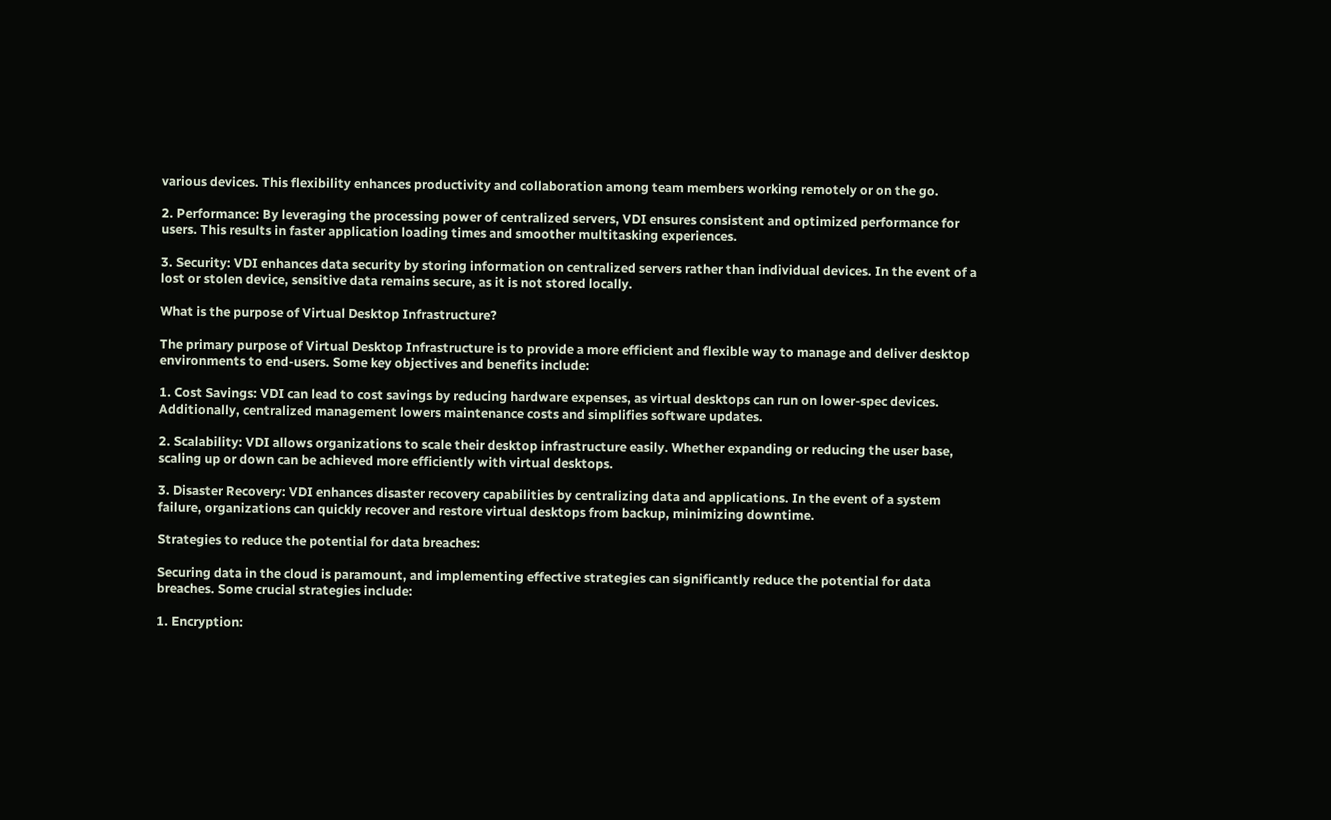various devices. This flexibility enhances productivity and collaboration among team members working remotely or on the go.

2. Performance: By leveraging the processing power of centralized servers, VDI ensures consistent and optimized performance for users. This results in faster application loading times and smoother multitasking experiences.

3. Security: VDI enhances data security by storing information on centralized servers rather than individual devices. In the event of a lost or stolen device, sensitive data remains secure, as it is not stored locally.

What is the purpose of Virtual Desktop Infrastructure?

The primary purpose of Virtual Desktop Infrastructure is to provide a more efficient and flexible way to manage and deliver desktop environments to end-users. Some key objectives and benefits include:

1. Cost Savings: VDI can lead to cost savings by reducing hardware expenses, as virtual desktops can run on lower-spec devices. Additionally, centralized management lowers maintenance costs and simplifies software updates.

2. Scalability: VDI allows organizations to scale their desktop infrastructure easily. Whether expanding or reducing the user base, scaling up or down can be achieved more efficiently with virtual desktops.

3. Disaster Recovery: VDI enhances disaster recovery capabilities by centralizing data and applications. In the event of a system failure, organizations can quickly recover and restore virtual desktops from backup, minimizing downtime.

Strategies to reduce the potential for data breaches:

Securing data in the cloud is paramount, and implementing effective strategies can significantly reduce the potential for data breaches. Some crucial strategies include:

1. Encryption: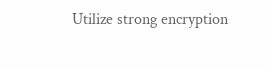Utilize strong encryption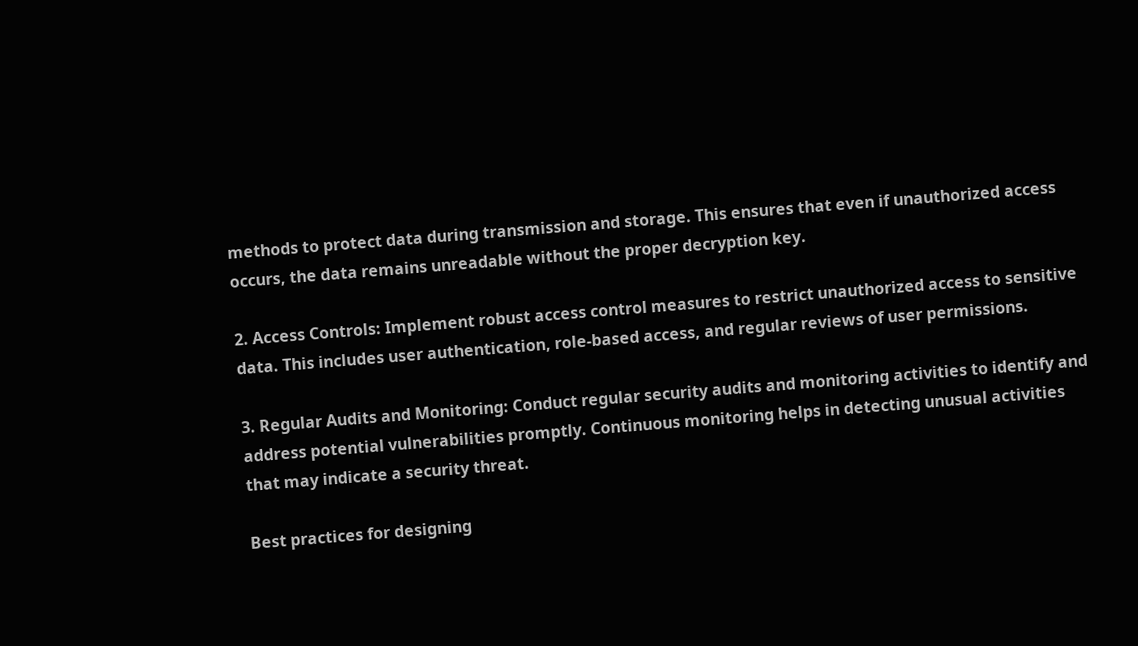methods to protect data during transmission and storage. This ensures that even if unauthorized access occurs, the data remains unreadable without the proper decryption key.

2. Access Controls: Implement robust access control measures to restrict unauthorized access to sensitive data. This includes user authentication, role-based access, and regular reviews of user permissions.

3. Regular Audits and Monitoring: Conduct regular security audits and monitoring activities to identify and address potential vulnerabilities promptly. Continuous monitoring helps in detecting unusual activities that may indicate a security threat.

Best practices for designing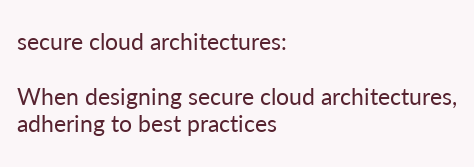secure cloud architectures:

When designing secure cloud architectures, adhering to best practices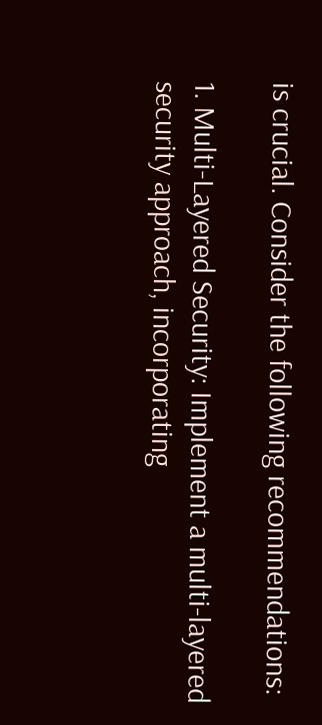is crucial. Consider the following recommendations:

1. Multi-Layered Security: Implement a multi-layered security approach, incorporating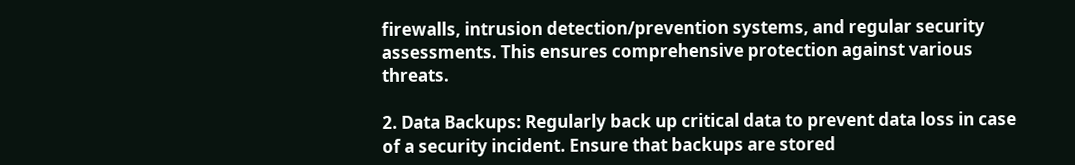firewalls, intrusion detection/prevention systems, and regular security assessments. This ensures comprehensive protection against various threats.

2. Data Backups: Regularly back up critical data to prevent data loss in case of a security incident. Ensure that backups are stored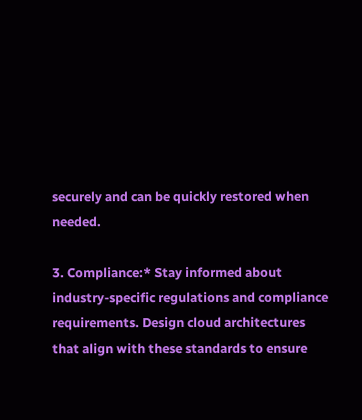securely and can be quickly restored when needed.

3. Compliance:* Stay informed about industry-specific regulations and compliance requirements. Design cloud architectures that align with these standards to ensure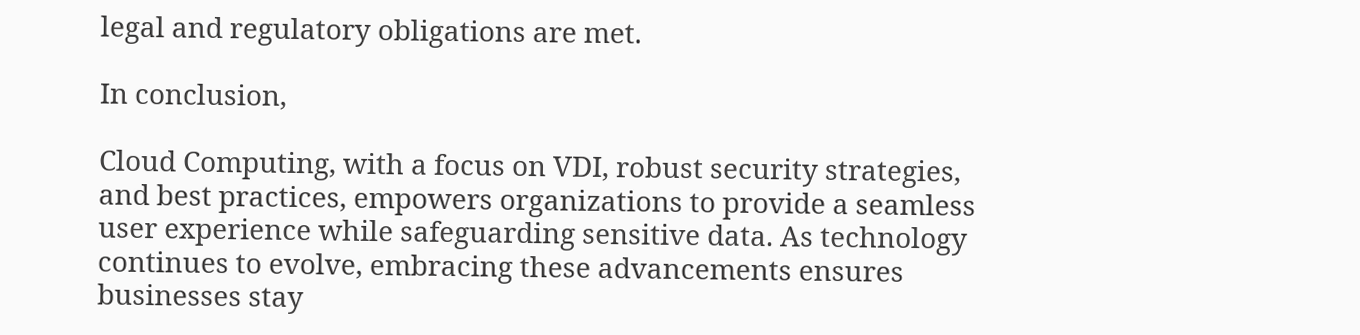legal and regulatory obligations are met.

In conclusion,

Cloud Computing, with a focus on VDI, robust security strategies, and best practices, empowers organizations to provide a seamless user experience while safeguarding sensitive data. As technology continues to evolve, embracing these advancements ensures businesses stay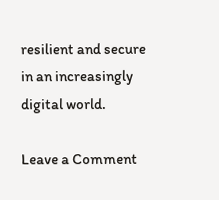resilient and secure in an increasingly digital world.

Leave a Comment